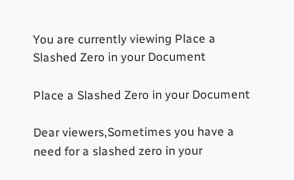You are currently viewing Place a Slashed Zero in your Document

Place a Slashed Zero in your Document

Dear viewers,Sometimes you have a need for a slashed zero in your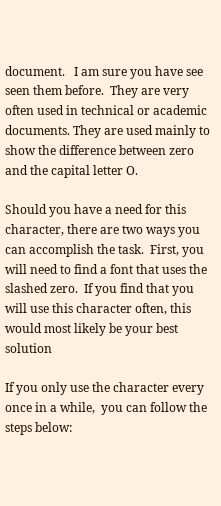document.   I am sure you have see seen them before.  They are very often used in technical or academic documents. They are used mainly to show the difference between zero and the capital letter O.

Should you have a need for this character, there are two ways you can accomplish the task.  First, you will need to find a font that uses the slashed zero.  If you find that you will use this character often, this would most likely be your best solution

If you only use the character every once in a while,  you can follow the steps below: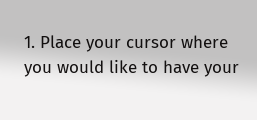1. Place your cursor where you would like to have your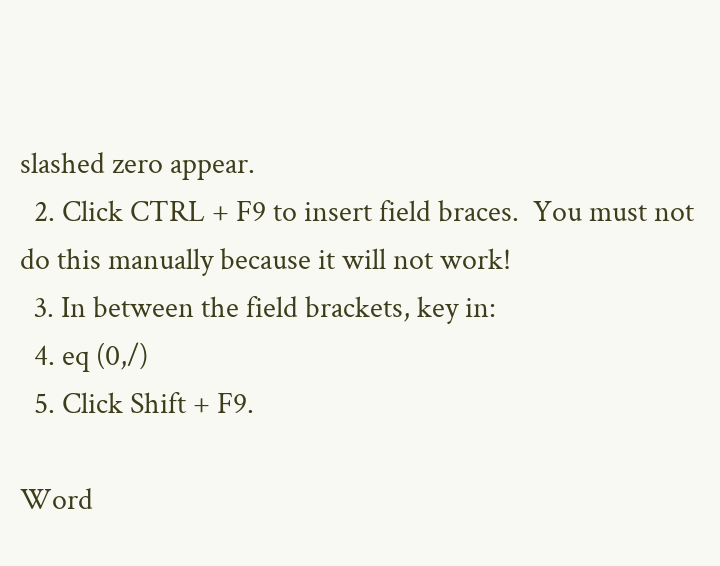slashed zero appear.
  2. Click CTRL + F9 to insert field braces.  You must not do this manually because it will not work!
  3. In between the field brackets, key in:
  4. eq (0,/)
  5. Click Shift + F9.

Word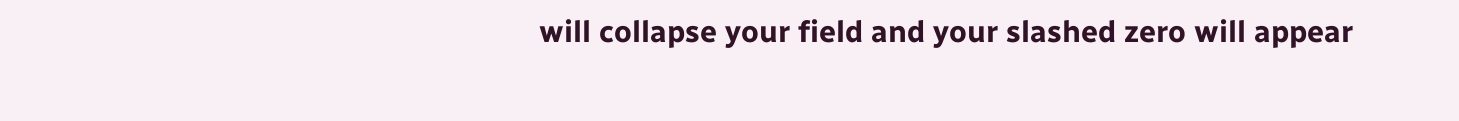will collapse your field and your slashed zero will appear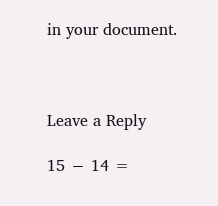in your document.



Leave a Reply

15 − 14 =